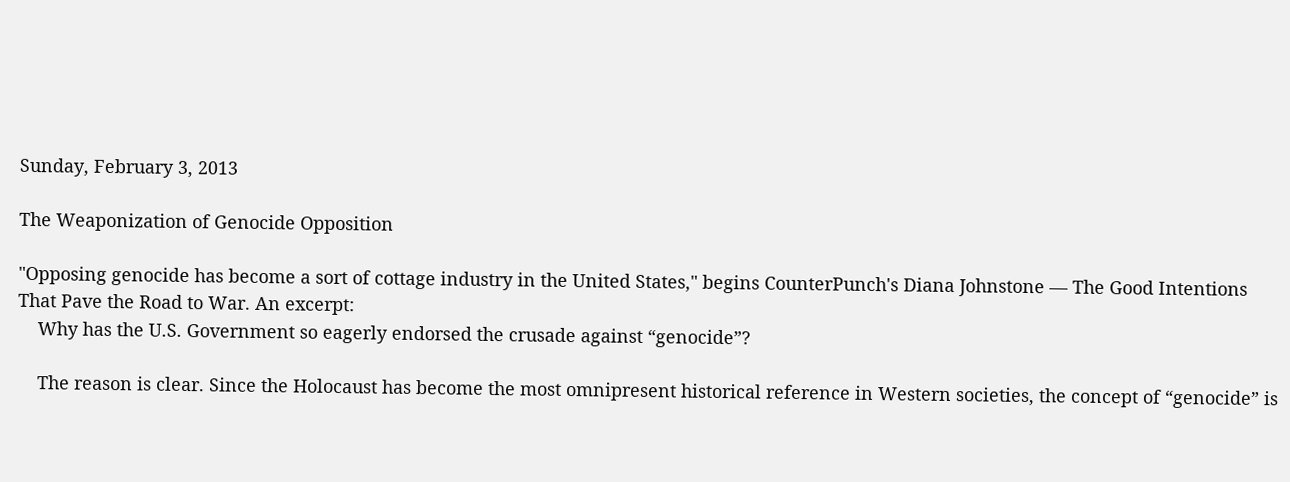Sunday, February 3, 2013

The Weaponization of Genocide Opposition

"Opposing genocide has become a sort of cottage industry in the United States," begins CounterPunch's Diana Johnstone — The Good Intentions That Pave the Road to War. An excerpt:
    Why has the U.S. Government so eagerly endorsed the crusade against “genocide”?

    The reason is clear. Since the Holocaust has become the most omnipresent historical reference in Western societies, the concept of “genocide” is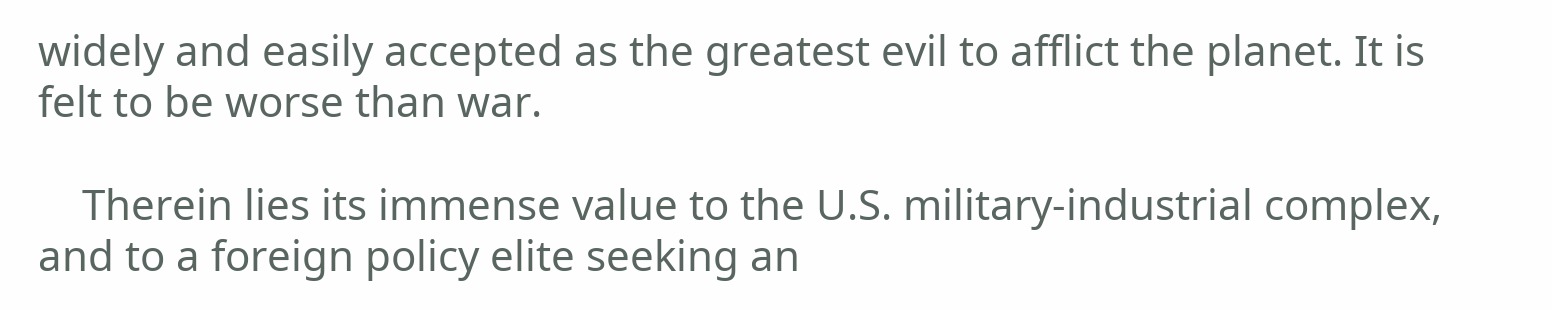widely and easily accepted as the greatest evil to afflict the planet. It is felt to be worse than war.

    Therein lies its immense value to the U.S. military-industrial complex, and to a foreign policy elite seeking an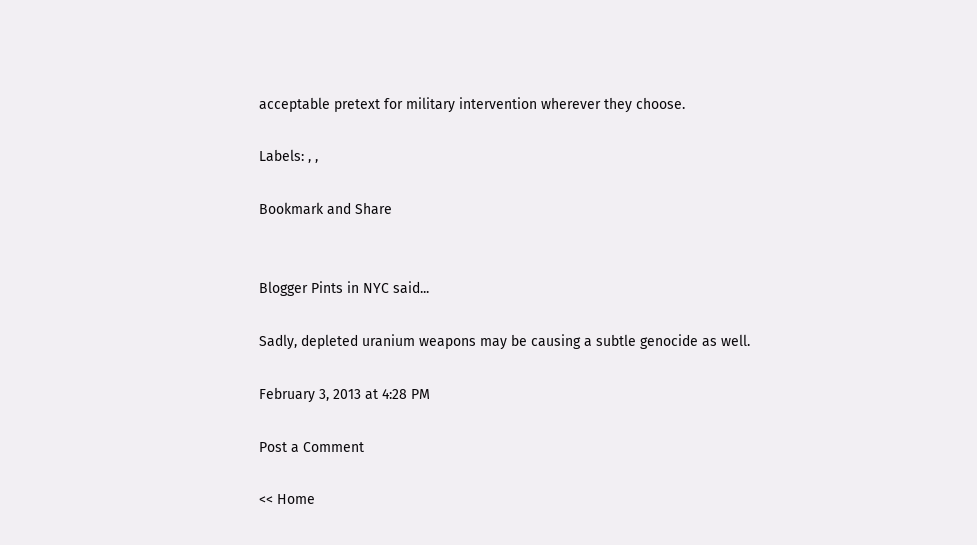acceptable pretext for military intervention wherever they choose.

Labels: , ,

Bookmark and Share


Blogger Pints in NYC said...

Sadly, depleted uranium weapons may be causing a subtle genocide as well.

February 3, 2013 at 4:28 PM

Post a Comment

<< Home